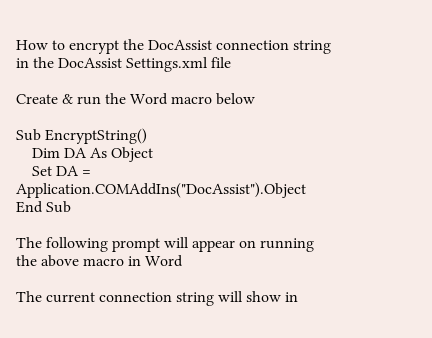How to encrypt the DocAssist connection string in the DocAssist Settings.xml file

Create & run the Word macro below

Sub EncryptString()
    Dim DA As Object
    Set DA = Application.COMAddIns("DocAssist").Object
End Sub

The following prompt will appear on running the above macro in Word

The current connection string will show in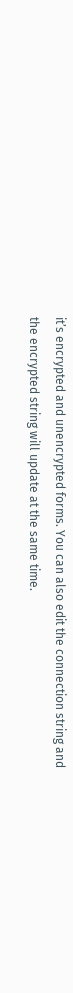it’s encrypted and unencrypted forms. You can also edit the connection string and the encrypted string will update at the same time.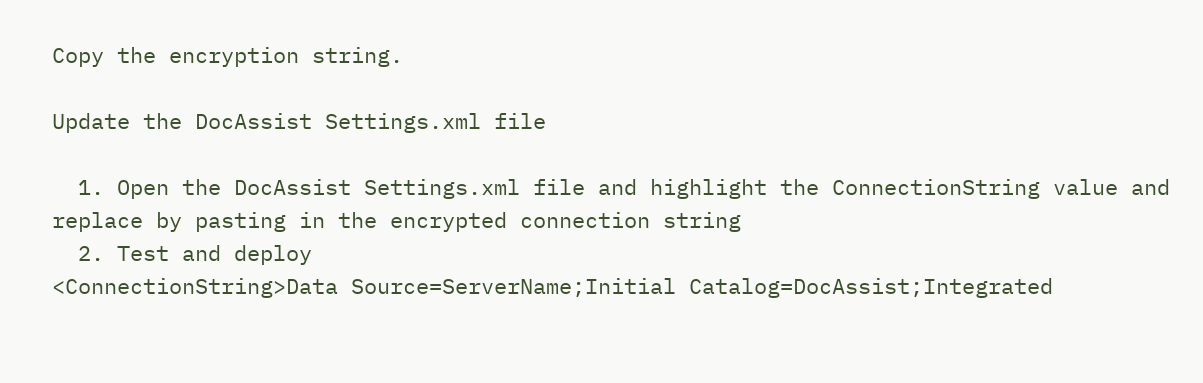Copy the encryption string.

Update the DocAssist Settings.xml file

  1. Open the DocAssist Settings.xml file and highlight the ConnectionString value and replace by pasting in the encrypted connection string
  2. Test and deploy
<ConnectionString>Data Source=ServerName;Initial Catalog=DocAssist;Integrated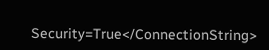Security=True</ConnectionString>